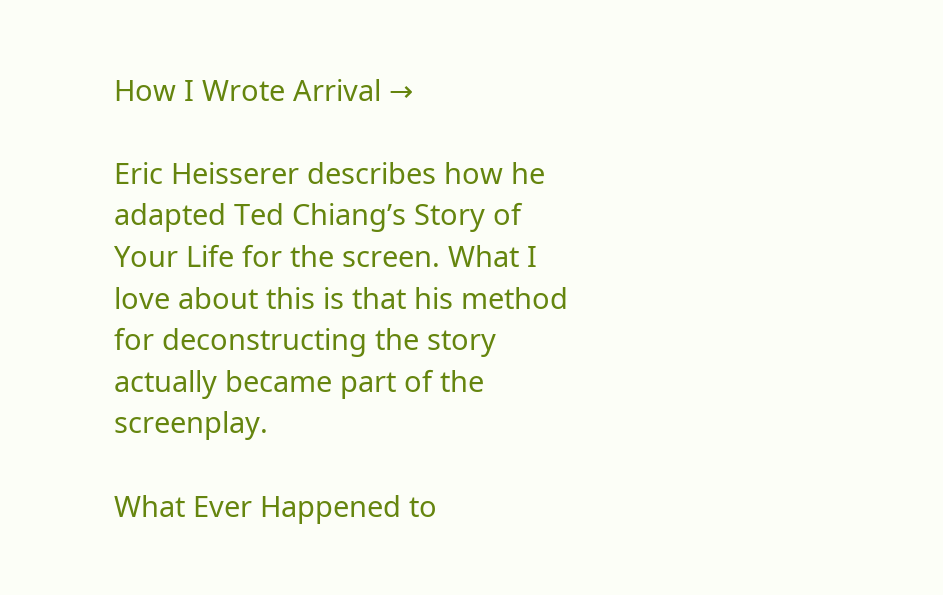How I Wrote Arrival →

Eric Heisserer describes how he adapted Ted Chiang’s Story of Your Life for the screen. What I love about this is that his method for deconstructing the story actually became part of the screenplay.

What Ever Happened to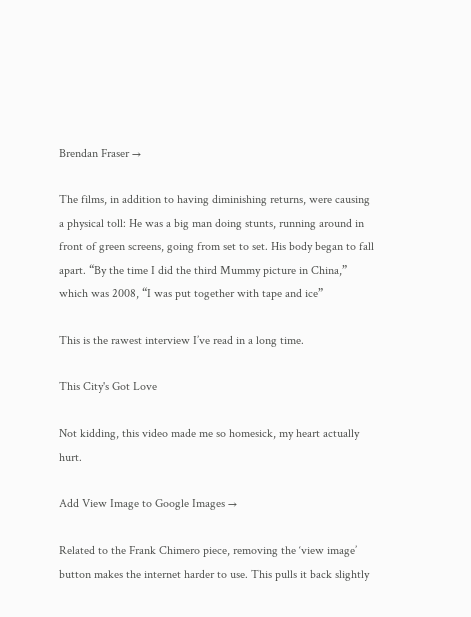Brendan Fraser →

The films, in addition to having diminishing returns, were causing a physical toll: He was a big man doing stunts, running around in front of green screens, going from set to set. His body began to fall apart. “By the time I did the third Mummy picture in China,” which was 2008, “I was put together with tape and ice”

This is the rawest interview I’ve read in a long time.

This City's Got Love

Not kidding, this video made me so homesick, my heart actually hurt.

Add View Image to Google Images →

Related to the Frank Chimero piece, removing the ‘view image’ button makes the internet harder to use. This pulls it back slightly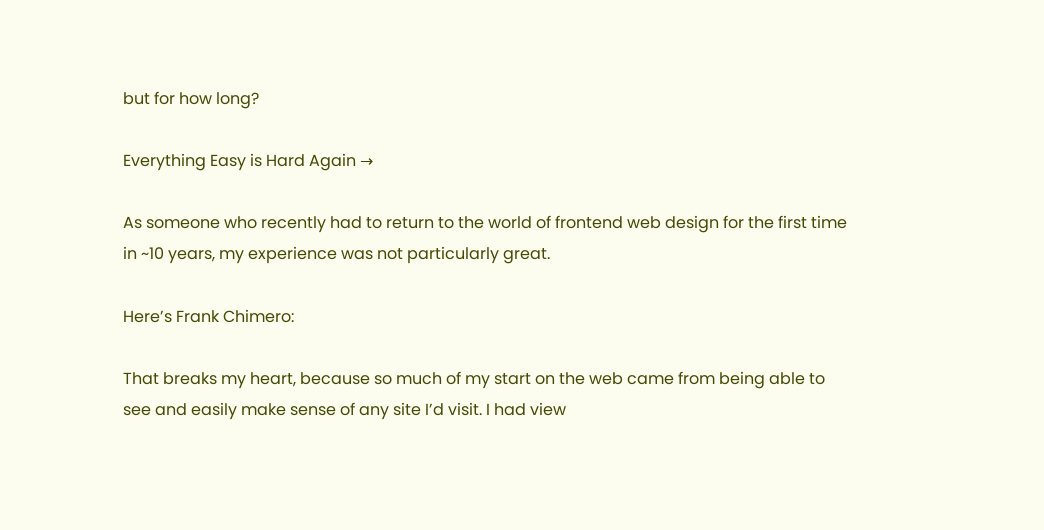but for how long?

Everything Easy is Hard Again →

As someone who recently had to return to the world of frontend web design for the first time in ~10 years, my experience was not particularly great.

Here’s Frank Chimero:

That breaks my heart, because so much of my start on the web came from being able to see and easily make sense of any site I’d visit. I had view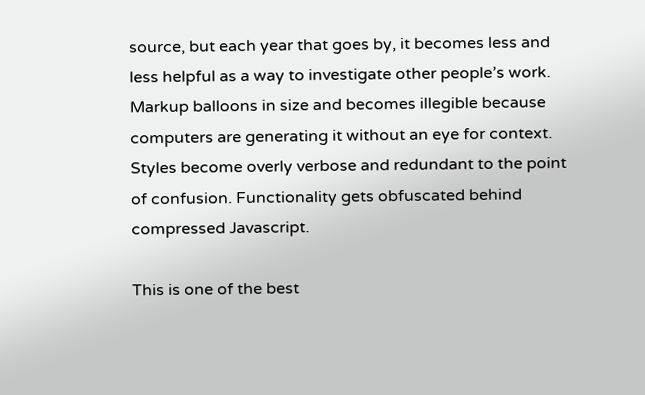source, but each year that goes by, it becomes less and less helpful as a way to investigate other people’s work. Markup balloons in size and becomes illegible because computers are generating it without an eye for context. Styles become overly verbose and redundant to the point of confusion. Functionality gets obfuscated behind compressed Javascript.

This is one of the best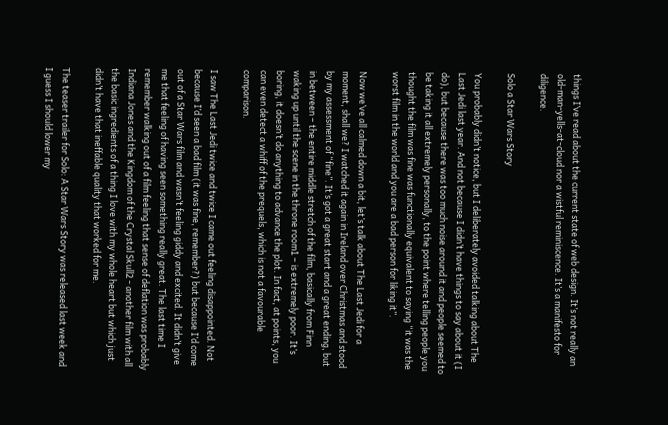things I’ve read about the current state of web design. It’s not really an old-man-yells-at-cloud nor a wistful reminiscence. It’s a manifesto for diligence.

Solo a Star Wars Story

You probably didn’t notice, but I deliberately avoided talking about The Last Jedi last year. And not because I didn’t have things to say about it (I do), but because there was too much noise around it and people seemed to be taking it all extremely personally, to the point where telling people you thought the film was fine was functionally equivalent to saying “it was the worst film in the world and you are a bad person for liking it”.

Now we’ve all calmed down a bit, let’s talk about The Last Jedi for a moment, shall we? I watched it again in Ireland over Christmas and stood by my assessment of “fine”. It’s got a great start and a great ending, but in between – the entire middle stretch of the film, basically from Finn waking up until the scene in the throne room1 – is extremely poor. It’s boring, it doesn’t do anything to advance the plot. In fact, at points, you can even detect a whiff of the prequels, which is not a favourable comparison.

I saw The Last Jedi twice and twice I came out feeling disappointed. Not because I’d seen a bad film (it was fine, remember?) but because I’d come out of a Star Wars film and wasn’t feeling giddy and excited. It didn’t give me that feeling of having seen something really great. The last time I remember walking out of a film feeling that sense of deflation was probably Indiana Jones and the Kingdom of the Crystal Skull2 - another film with all the basic ingredients of a thing I love with my whole heart but which just didn’t have that ineffable quality that worked for me.

The teaser trailer for Solo: A Star Wars Story was released last week and I guess I should lower my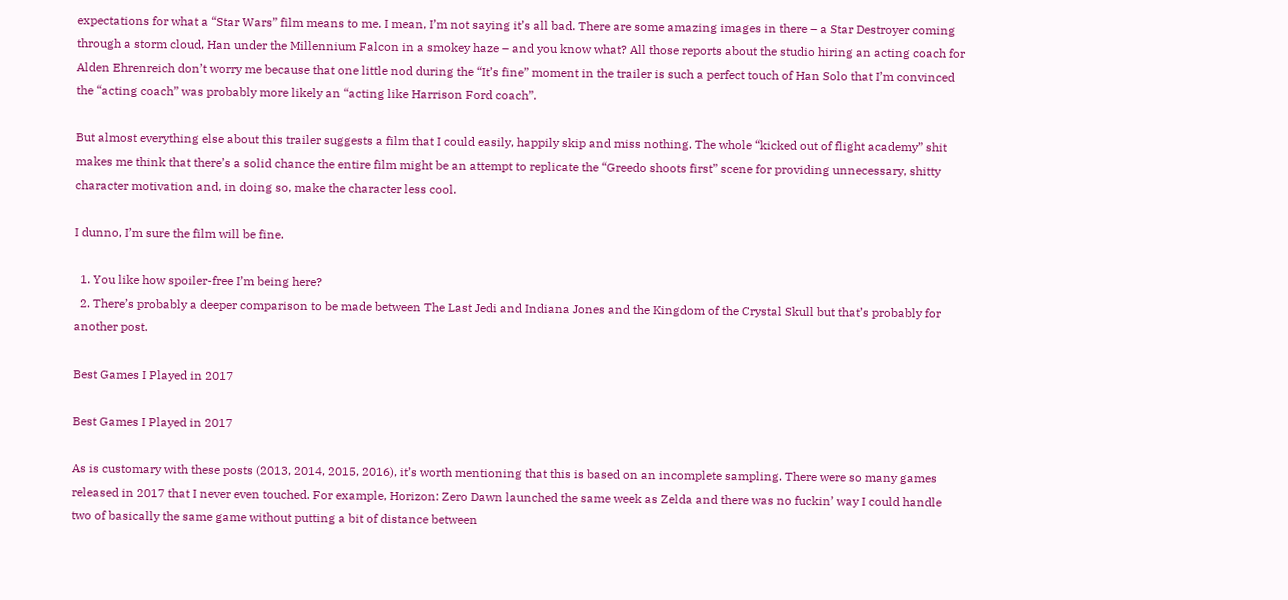expectations for what a “Star Wars” film means to me. I mean, I’m not saying it’s all bad. There are some amazing images in there – a Star Destroyer coming through a storm cloud, Han under the Millennium Falcon in a smokey haze – and you know what? All those reports about the studio hiring an acting coach for Alden Ehrenreich don’t worry me because that one little nod during the “It’s fine” moment in the trailer is such a perfect touch of Han Solo that I’m convinced the “acting coach” was probably more likely an “acting like Harrison Ford coach”.

But almost everything else about this trailer suggests a film that I could easily, happily skip and miss nothing. The whole “kicked out of flight academy” shit makes me think that there’s a solid chance the entire film might be an attempt to replicate the “Greedo shoots first” scene for providing unnecessary, shitty character motivation and, in doing so, make the character less cool.

I dunno, I’m sure the film will be fine.

  1. You like how spoiler-free I’m being here?
  2. There’s probably a deeper comparison to be made between The Last Jedi and Indiana Jones and the Kingdom of the Crystal Skull but that’s probably for another post.

Best Games I Played in 2017

Best Games I Played in 2017

As is customary with these posts (2013, 2014, 2015, 2016), it’s worth mentioning that this is based on an incomplete sampling. There were so many games released in 2017 that I never even touched. For example, Horizon: Zero Dawn launched the same week as Zelda and there was no fuckin’ way I could handle two of basically the same game without putting a bit of distance between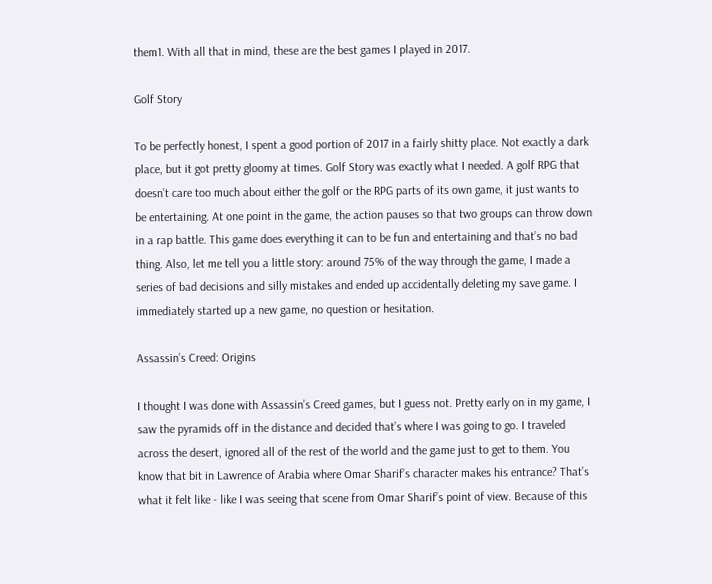them1. With all that in mind, these are the best games I played in 2017.

Golf Story

To be perfectly honest, I spent a good portion of 2017 in a fairly shitty place. Not exactly a dark place, but it got pretty gloomy at times. Golf Story was exactly what I needed. A golf RPG that doesn’t care too much about either the golf or the RPG parts of its own game, it just wants to be entertaining. At one point in the game, the action pauses so that two groups can throw down in a rap battle. This game does everything it can to be fun and entertaining and that’s no bad thing. Also, let me tell you a little story: around 75% of the way through the game, I made a series of bad decisions and silly mistakes and ended up accidentally deleting my save game. I immediately started up a new game, no question or hesitation.

Assassin’s Creed: Origins

I thought I was done with Assassin’s Creed games, but I guess not. Pretty early on in my game, I saw the pyramids off in the distance and decided that’s where I was going to go. I traveled across the desert, ignored all of the rest of the world and the game just to get to them. You know that bit in Lawrence of Arabia where Omar Sharif’s character makes his entrance? That’s what it felt like - like I was seeing that scene from Omar Sharif’s point of view. Because of this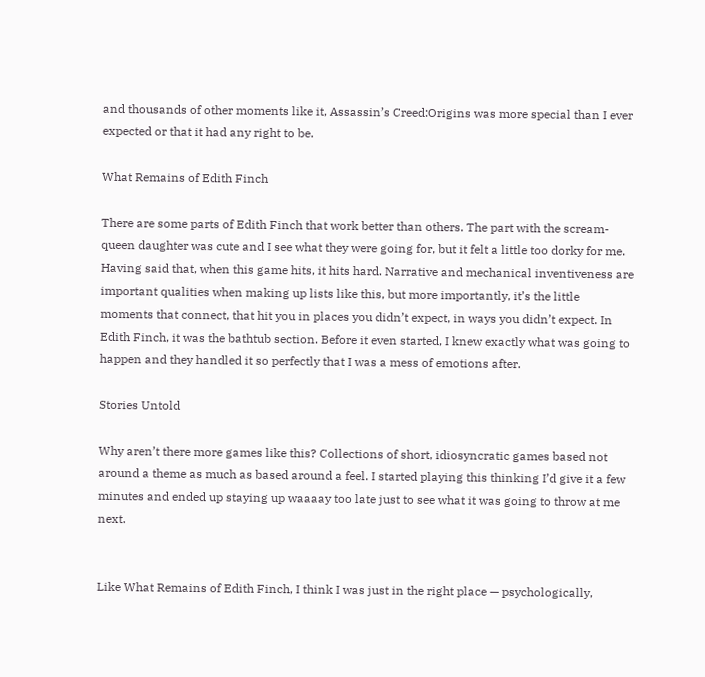and thousands of other moments like it, Assassin’s Creed:Origins was more special than I ever expected or that it had any right to be.

What Remains of Edith Finch

There are some parts of Edith Finch that work better than others. The part with the scream-queen daughter was cute and I see what they were going for, but it felt a little too dorky for me. Having said that, when this game hits, it hits hard. Narrative and mechanical inventiveness are important qualities when making up lists like this, but more importantly, it’s the little moments that connect, that hit you in places you didn’t expect, in ways you didn’t expect. In Edith Finch, it was the bathtub section. Before it even started, I knew exactly what was going to happen and they handled it so perfectly that I was a mess of emotions after.

Stories Untold

Why aren’t there more games like this? Collections of short, idiosyncratic games based not around a theme as much as based around a feel. I started playing this thinking I’d give it a few minutes and ended up staying up waaaay too late just to see what it was going to throw at me next.


Like What Remains of Edith Finch, I think I was just in the right place — psychologically,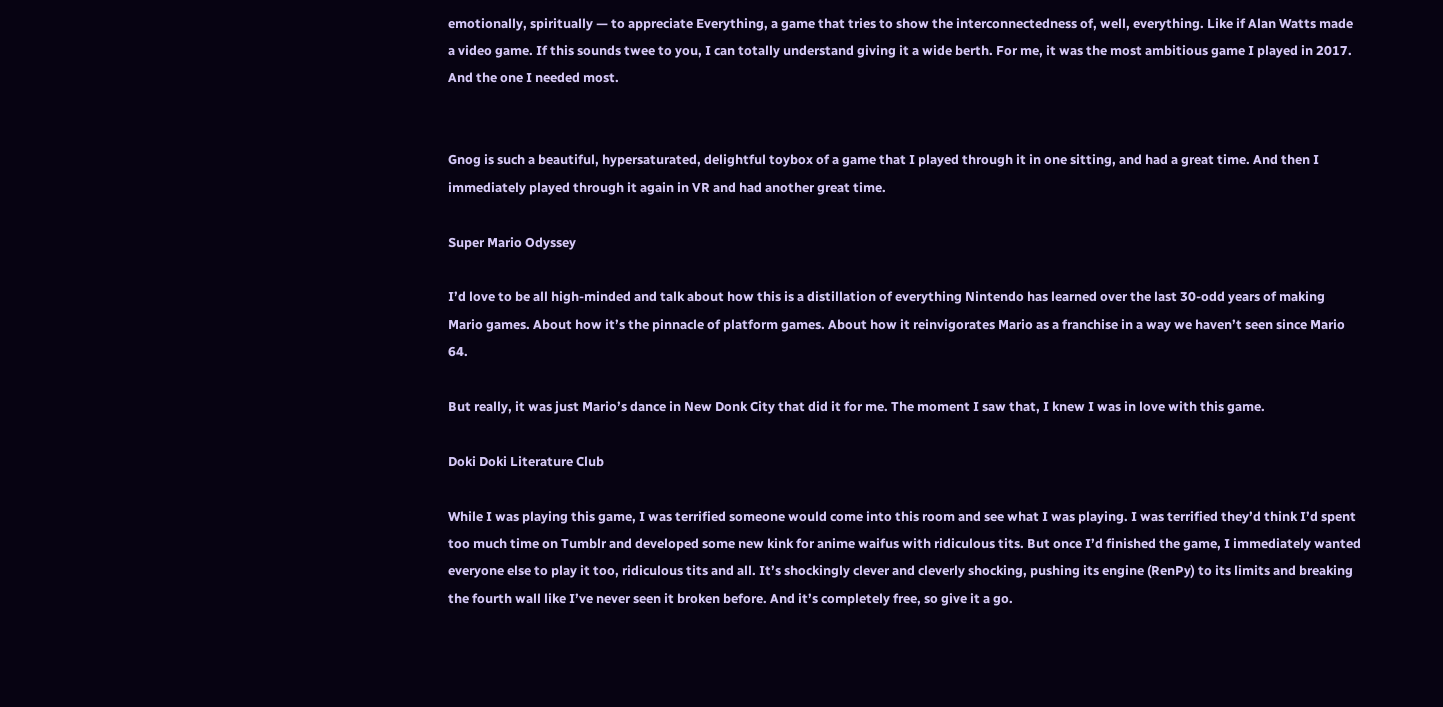emotionally, spiritually — to appreciate Everything, a game that tries to show the interconnectedness of, well, everything. Like if Alan Watts made a video game. If this sounds twee to you, I can totally understand giving it a wide berth. For me, it was the most ambitious game I played in 2017. And the one I needed most.


Gnog is such a beautiful, hypersaturated, delightful toybox of a game that I played through it in one sitting, and had a great time. And then I immediately played through it again in VR and had another great time.

Super Mario Odyssey

I’d love to be all high-minded and talk about how this is a distillation of everything Nintendo has learned over the last 30-odd years of making Mario games. About how it’s the pinnacle of platform games. About how it reinvigorates Mario as a franchise in a way we haven’t seen since Mario 64.

But really, it was just Mario’s dance in New Donk City that did it for me. The moment I saw that, I knew I was in love with this game.

Doki Doki Literature Club

While I was playing this game, I was terrified someone would come into this room and see what I was playing. I was terrified they’d think I’d spent too much time on Tumblr and developed some new kink for anime waifus with ridiculous tits. But once I’d finished the game, I immediately wanted everyone else to play it too, ridiculous tits and all. It’s shockingly clever and cleverly shocking, pushing its engine (RenPy) to its limits and breaking the fourth wall like I’ve never seen it broken before. And it’s completely free, so give it a go.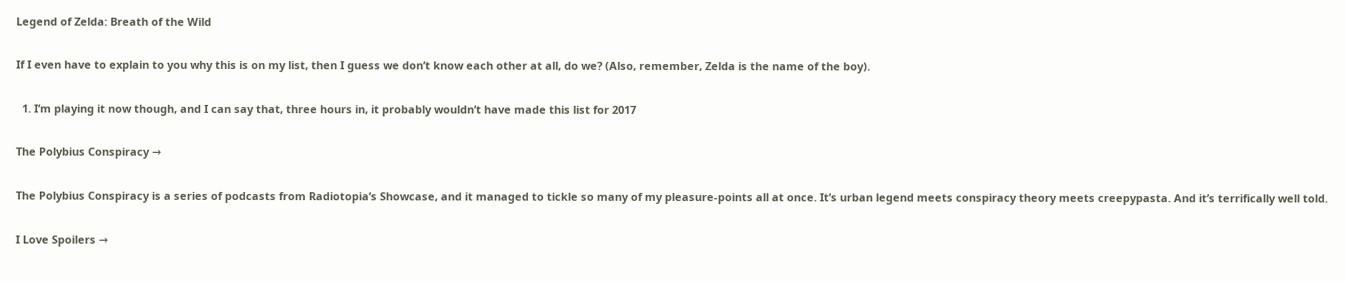Legend of Zelda: Breath of the Wild

If I even have to explain to you why this is on my list, then I guess we don’t know each other at all, do we? (Also, remember, Zelda is the name of the boy).

  1. I’m playing it now though, and I can say that, three hours in, it probably wouldn’t have made this list for 2017

The Polybius Conspiracy →

The Polybius Conspiracy is a series of podcasts from Radiotopia’s Showcase, and it managed to tickle so many of my pleasure-points all at once. It’s urban legend meets conspiracy theory meets creepypasta. And it’s terrifically well told.

I Love Spoilers →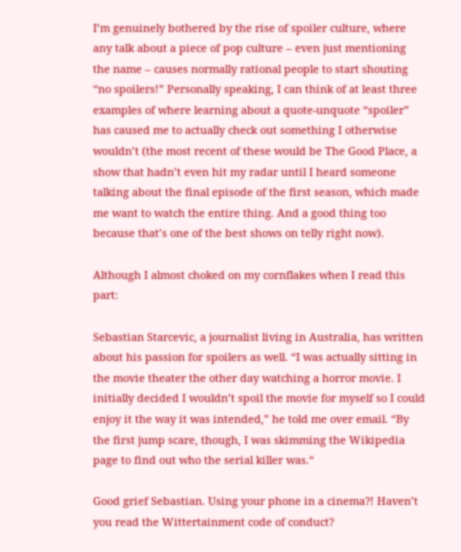I’m genuinely bothered by the rise of spoiler culture, where any talk about a piece of pop culture – even just mentioning the name – causes normally rational people to start shouting “no spoilers!” Personally speaking, I can think of at least three examples of where learning about a quote-unquote “spoiler” has caused me to actually check out something I otherwise wouldn’t (the most recent of these would be The Good Place, a show that hadn’t even hit my radar until I heard someone talking about the final episode of the first season, which made me want to watch the entire thing. And a good thing too because that’s one of the best shows on telly right now).

Although I almost choked on my cornflakes when I read this part:

Sebastian Starcevic, a journalist living in Australia, has written about his passion for spoilers as well. “I was actually sitting in the movie theater the other day watching a horror movie. I initially decided I wouldn’t spoil the movie for myself so I could enjoy it the way it was intended,” he told me over email. “By the first jump scare, though, I was skimming the Wikipedia page to find out who the serial killer was.“

Good grief Sebastian. Using your phone in a cinema?! Haven’t you read the Wittertainment code of conduct?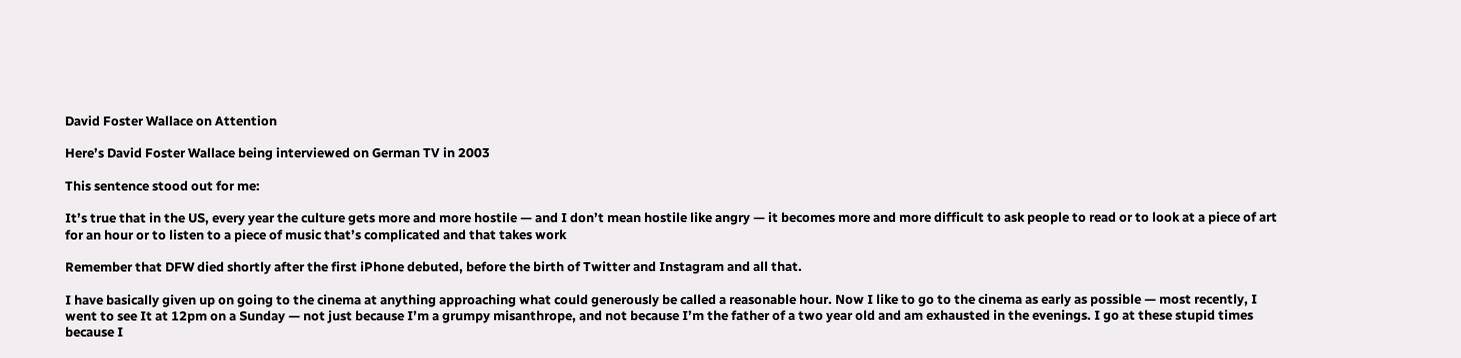David Foster Wallace on Attention

Here’s David Foster Wallace being interviewed on German TV in 2003

This sentence stood out for me:

It’s true that in the US, every year the culture gets more and more hostile — and I don’t mean hostile like angry — it becomes more and more difficult to ask people to read or to look at a piece of art for an hour or to listen to a piece of music that’s complicated and that takes work

Remember that DFW died shortly after the first iPhone debuted, before the birth of Twitter and Instagram and all that.

I have basically given up on going to the cinema at anything approaching what could generously be called a reasonable hour. Now I like to go to the cinema as early as possible — most recently, I went to see It at 12pm on a Sunday — not just because I’m a grumpy misanthrope, and not because I’m the father of a two year old and am exhausted in the evenings. I go at these stupid times because I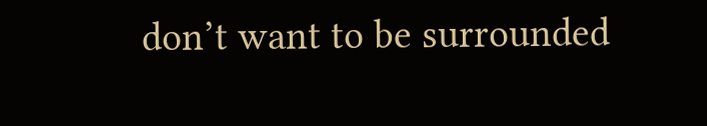don’t want to be surrounded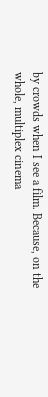by crowds when I see a film. Because, on the whole, multiplex cinema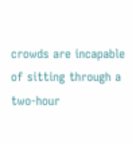crowds are incapable of sitting through a two-hour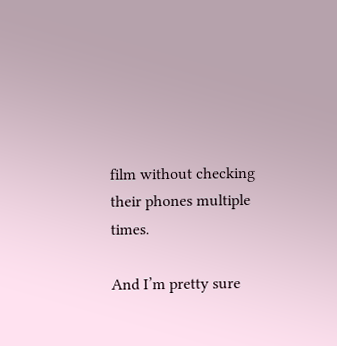film without checking their phones multiple times.

And I’m pretty sure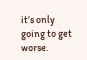it’s only going to get worse.